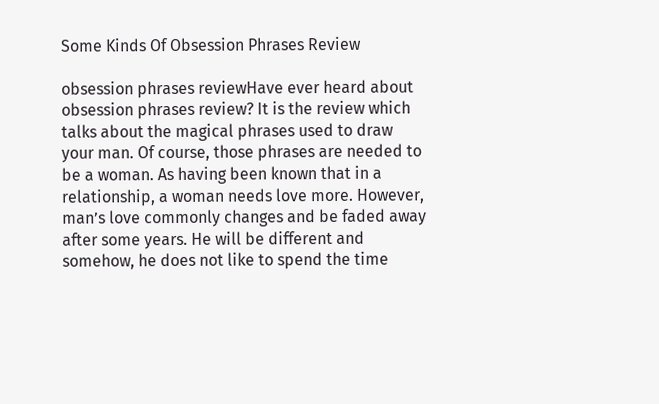Some Kinds Of Obsession Phrases Review

obsession phrases reviewHave ever heard about obsession phrases review? It is the review which talks about the magical phrases used to draw your man. Of course, those phrases are needed to be a woman. As having been known that in a relationship, a woman needs love more. However, man’s love commonly changes and be faded away after some years. He will be different and somehow, he does not like to spend the time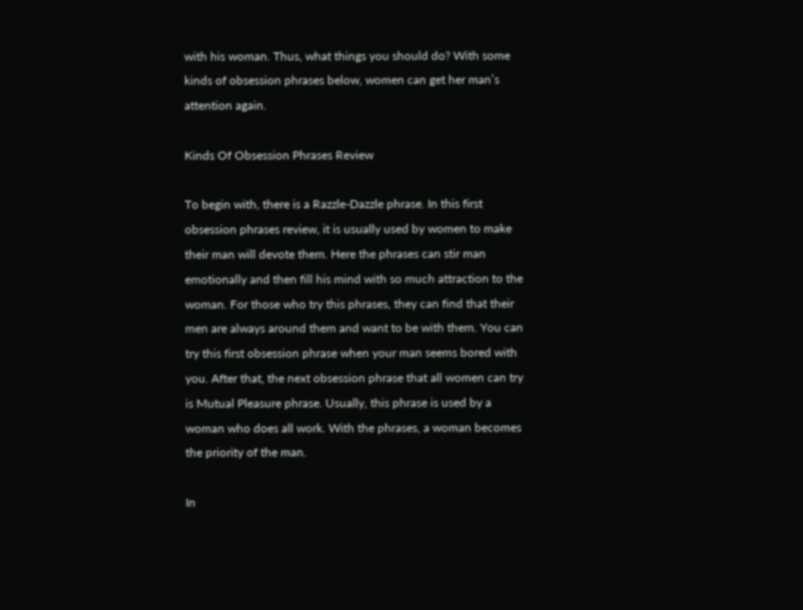with his woman. Thus, what things you should do? With some kinds of obsession phrases below, women can get her man’s attention again.

Kinds Of Obsession Phrases Review

To begin with, there is a Razzle-Dazzle phrase. In this first obsession phrases review, it is usually used by women to make their man will devote them. Here the phrases can stir man emotionally and then fill his mind with so much attraction to the woman. For those who try this phrases, they can find that their men are always around them and want to be with them. You can try this first obsession phrase when your man seems bored with you. After that, the next obsession phrase that all women can try is Mutual Pleasure phrase. Usually, this phrase is used by a woman who does all work. With the phrases, a woman becomes the priority of the man.

In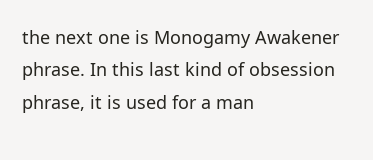the next one is Monogamy Awakener phrase. In this last kind of obsession phrase, it is used for a man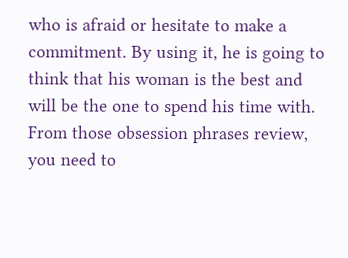who is afraid or hesitate to make a commitment. By using it, he is going to think that his woman is the best and will be the one to spend his time with. From those obsession phrases review, you need to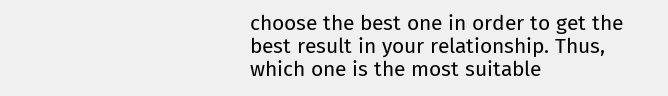choose the best one in order to get the best result in your relationship. Thus, which one is the most suitable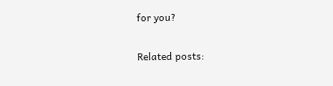for you?

Related posts: